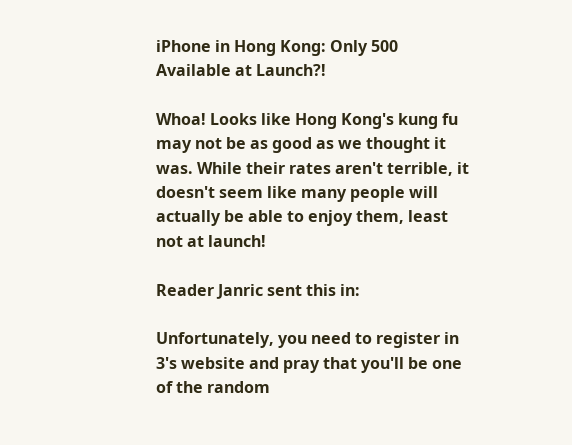iPhone in Hong Kong: Only 500 Available at Launch?!

Whoa! Looks like Hong Kong's kung fu may not be as good as we thought it was. While their rates aren't terrible, it doesn't seem like many people will actually be able to enjoy them, least not at launch!

Reader Janric sent this in:

Unfortunately, you need to register in 3's website and pray that you'll be one of the random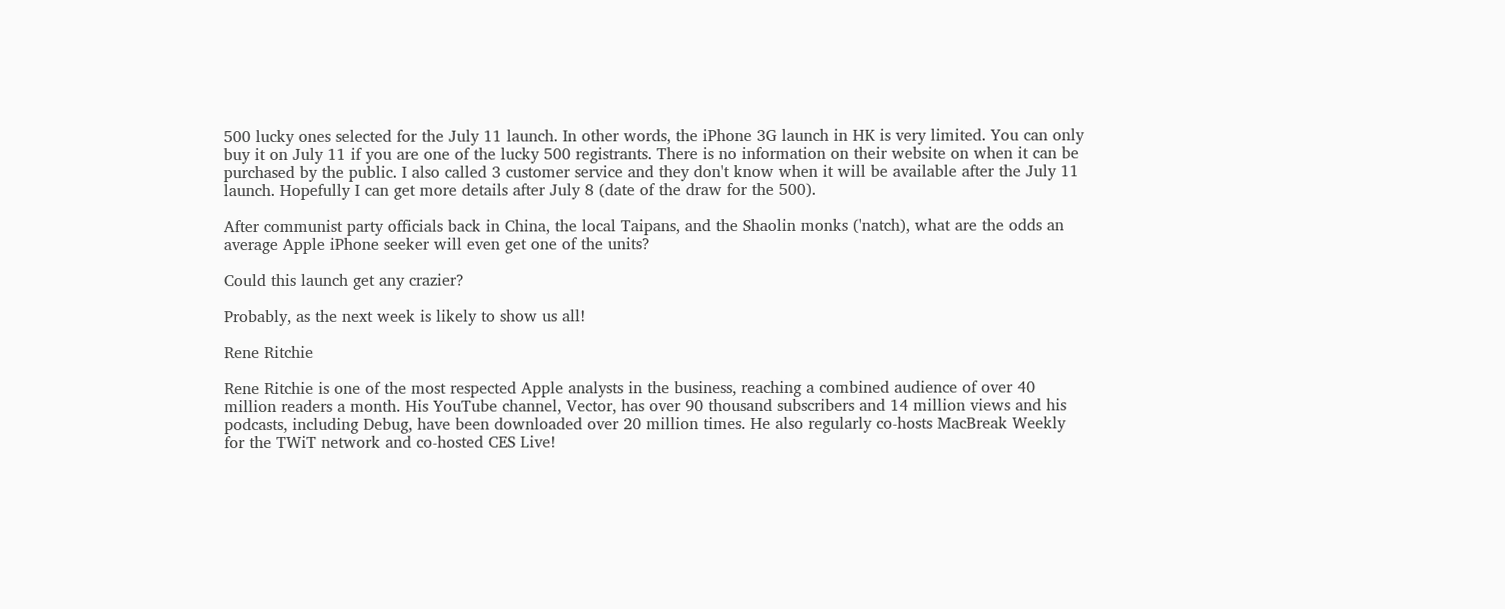500 lucky ones selected for the July 11 launch. In other words, the iPhone 3G launch in HK is very limited. You can only buy it on July 11 if you are one of the lucky 500 registrants. There is no information on their website on when it can be purchased by the public. I also called 3 customer service and they don't know when it will be available after the July 11 launch. Hopefully I can get more details after July 8 (date of the draw for the 500).

After communist party officials back in China, the local Taipans, and the Shaolin monks ('natch), what are the odds an average Apple iPhone seeker will even get one of the units?

Could this launch get any crazier?

Probably, as the next week is likely to show us all!

Rene Ritchie

Rene Ritchie is one of the most respected Apple analysts in the business, reaching a combined audience of over 40 million readers a month. His YouTube channel, Vector, has over 90 thousand subscribers and 14 million views and his podcasts, including Debug, have been downloaded over 20 million times. He also regularly co-hosts MacBreak Weekly for the TWiT network and co-hosted CES Live!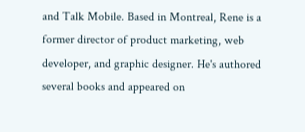and Talk Mobile. Based in Montreal, Rene is a former director of product marketing, web developer, and graphic designer. He's authored several books and appeared on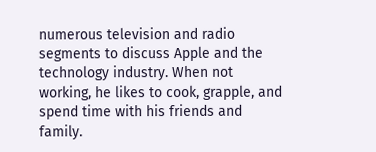numerous television and radio segments to discuss Apple and the technology industry. When not working, he likes to cook, grapple, and spend time with his friends and family.